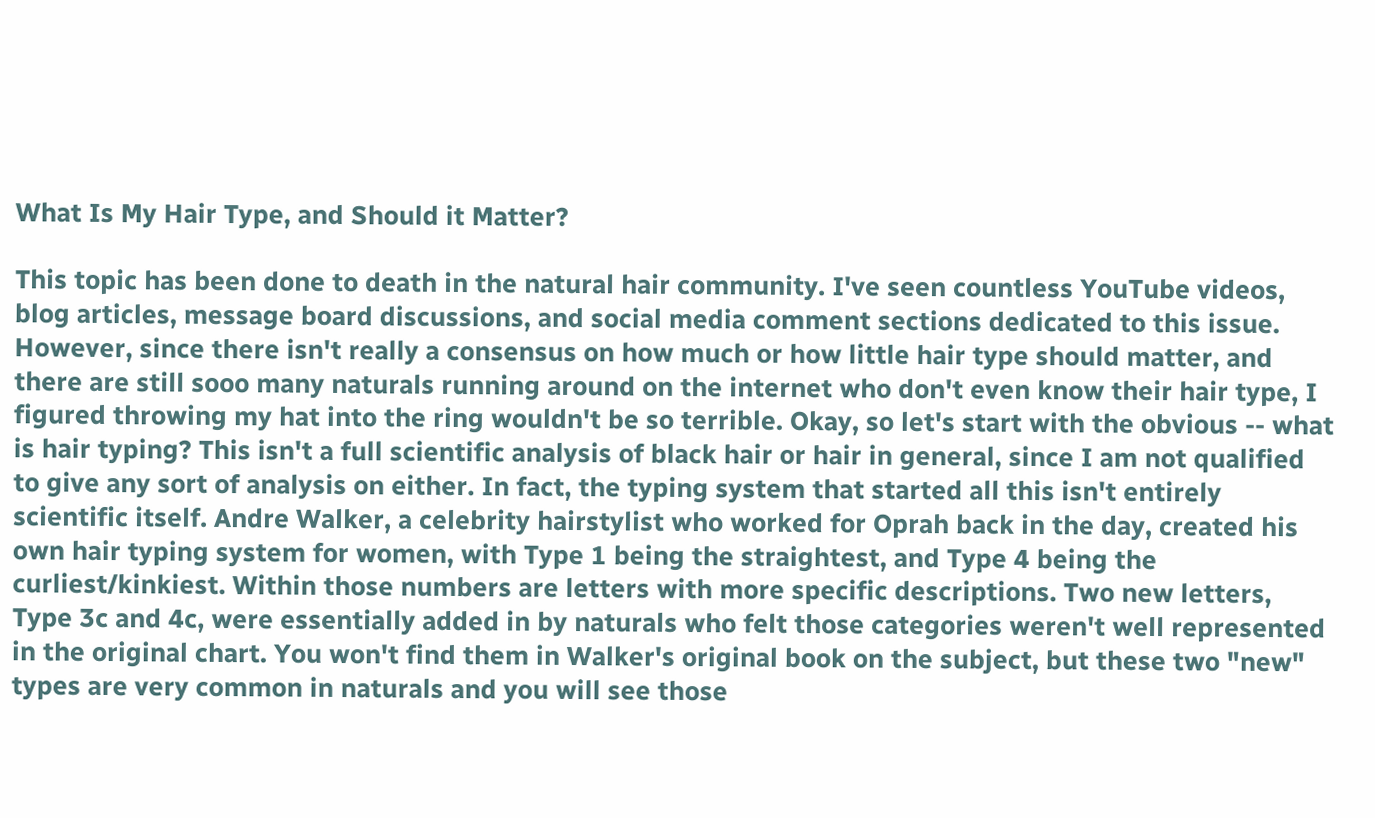What Is My Hair Type, and Should it Matter?

This topic has been done to death in the natural hair community. I've seen countless YouTube videos, blog articles, message board discussions, and social media comment sections dedicated to this issue. However, since there isn't really a consensus on how much or how little hair type should matter, and there are still sooo many naturals running around on the internet who don't even know their hair type, I figured throwing my hat into the ring wouldn't be so terrible. Okay, so let's start with the obvious -- what is hair typing? This isn't a full scientific analysis of black hair or hair in general, since I am not qualified to give any sort of analysis on either. In fact, the typing system that started all this isn't entirely scientific itself. Andre Walker, a celebrity hairstylist who worked for Oprah back in the day, created his own hair typing system for women, with Type 1 being the straightest, and Type 4 being the curliest/kinkiest. Within those numbers are letters with more specific descriptions. Two new letters, Type 3c and 4c, were essentially added in by naturals who felt those categories weren't well represented in the original chart. You won't find them in Walker's original book on the subject, but these two "new" types are very common in naturals and you will see those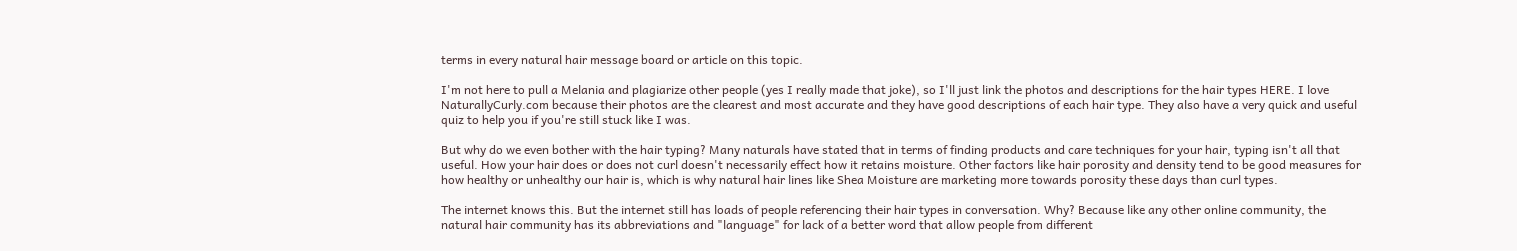terms in every natural hair message board or article on this topic.

I'm not here to pull a Melania and plagiarize other people (yes I really made that joke), so I'll just link the photos and descriptions for the hair types HERE. I love NaturallyCurly.com because their photos are the clearest and most accurate and they have good descriptions of each hair type. They also have a very quick and useful quiz to help you if you're still stuck like I was.

But why do we even bother with the hair typing? Many naturals have stated that in terms of finding products and care techniques for your hair, typing isn't all that useful. How your hair does or does not curl doesn't necessarily effect how it retains moisture. Other factors like hair porosity and density tend to be good measures for how healthy or unhealthy our hair is, which is why natural hair lines like Shea Moisture are marketing more towards porosity these days than curl types.

The internet knows this. But the internet still has loads of people referencing their hair types in conversation. Why? Because like any other online community, the natural hair community has its abbreviations and "language" for lack of a better word that allow people from different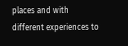places and with different experiences to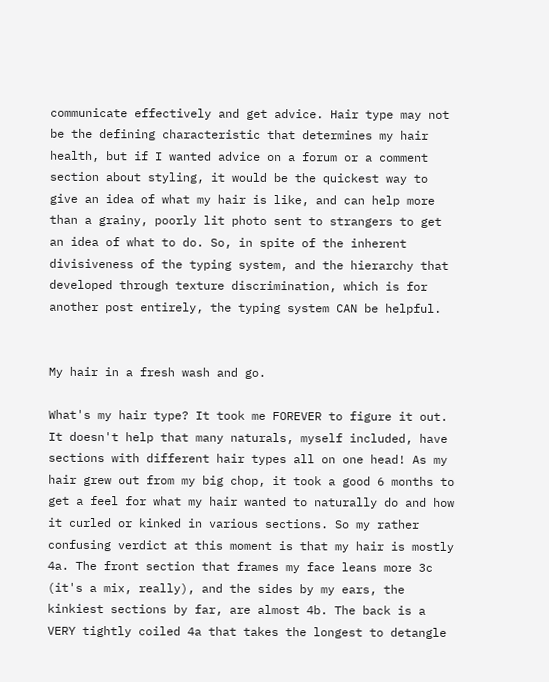communicate effectively and get advice. Hair type may not be the defining characteristic that determines my hair health, but if I wanted advice on a forum or a comment section about styling, it would be the quickest way to give an idea of what my hair is like, and can help more than a grainy, poorly lit photo sent to strangers to get an idea of what to do. So, in spite of the inherent divisiveness of the typing system, and the hierarchy that developed through texture discrimination, which is for another post entirely, the typing system CAN be helpful.


My hair in a fresh wash and go.

What's my hair type? It took me FOREVER to figure it out. It doesn't help that many naturals, myself included, have sections with different hair types all on one head! As my hair grew out from my big chop, it took a good 6 months to get a feel for what my hair wanted to naturally do and how it curled or kinked in various sections. So my rather confusing verdict at this moment is that my hair is mostly 4a. The front section that frames my face leans more 3c (it's a mix, really), and the sides by my ears, the kinkiest sections by far, are almost 4b. The back is a VERY tightly coiled 4a that takes the longest to detangle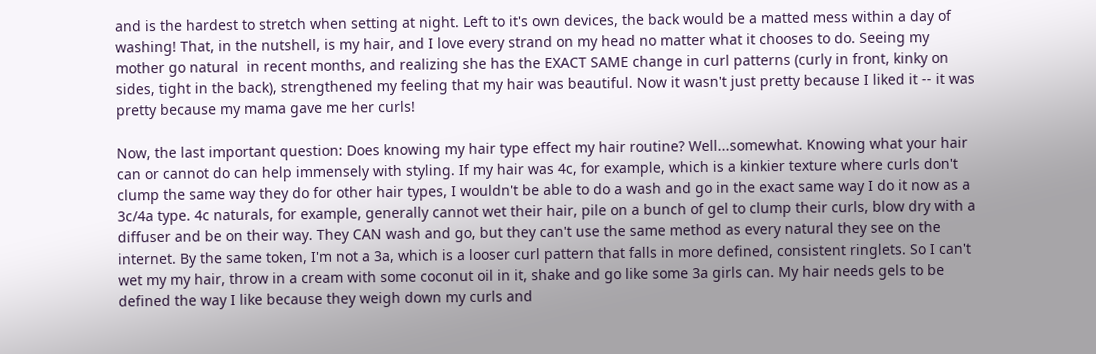and is the hardest to stretch when setting at night. Left to it's own devices, the back would be a matted mess within a day of washing! That, in the nutshell, is my hair, and I love every strand on my head no matter what it chooses to do. Seeing my mother go natural  in recent months, and realizing she has the EXACT SAME change in curl patterns (curly in front, kinky on sides, tight in the back), strengthened my feeling that my hair was beautiful. Now it wasn't just pretty because I liked it -- it was pretty because my mama gave me her curls!

Now, the last important question: Does knowing my hair type effect my hair routine? Well...somewhat. Knowing what your hair can or cannot do can help immensely with styling. If my hair was 4c, for example, which is a kinkier texture where curls don't clump the same way they do for other hair types, I wouldn't be able to do a wash and go in the exact same way I do it now as a 3c/4a type. 4c naturals, for example, generally cannot wet their hair, pile on a bunch of gel to clump their curls, blow dry with a diffuser and be on their way. They CAN wash and go, but they can't use the same method as every natural they see on the internet. By the same token, I'm not a 3a, which is a looser curl pattern that falls in more defined, consistent ringlets. So I can't wet my my hair, throw in a cream with some coconut oil in it, shake and go like some 3a girls can. My hair needs gels to be defined the way I like because they weigh down my curls and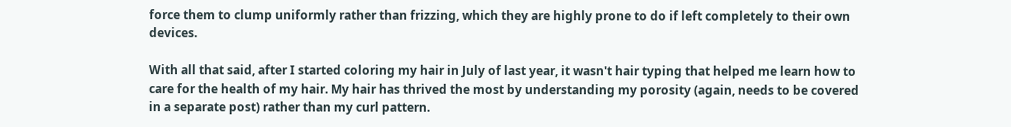force them to clump uniformly rather than frizzing, which they are highly prone to do if left completely to their own devices.

With all that said, after I started coloring my hair in July of last year, it wasn't hair typing that helped me learn how to care for the health of my hair. My hair has thrived the most by understanding my porosity (again, needs to be covered in a separate post) rather than my curl pattern.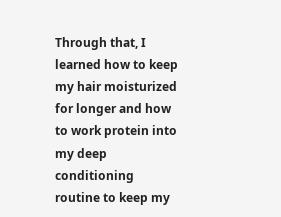Through that, I learned how to keep my hair moisturized for longer and how to work protein into my deep conditioning routine to keep my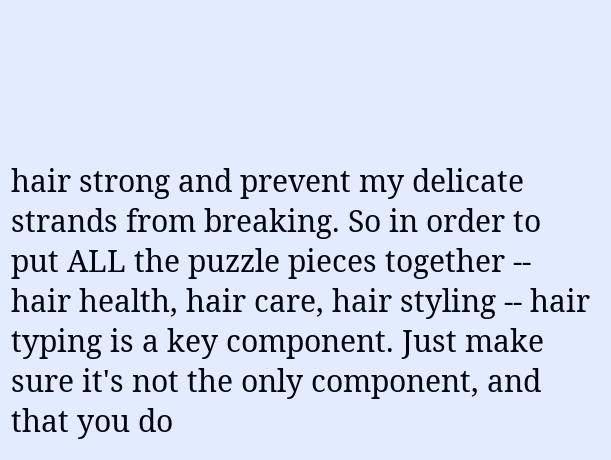hair strong and prevent my delicate strands from breaking. So in order to put ALL the puzzle pieces together -- hair health, hair care, hair styling -- hair typing is a key component. Just make sure it's not the only component, and that you do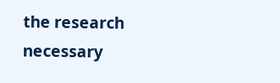the research necessary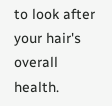to look after your hair's overall health.